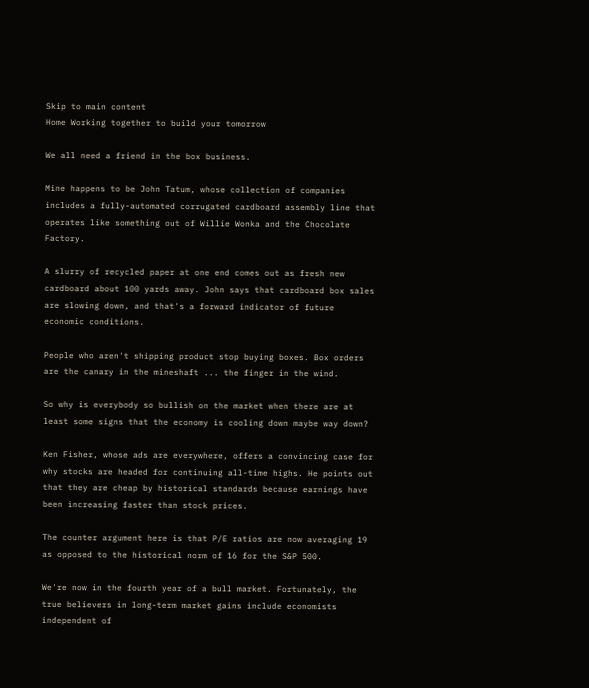Skip to main content
Home Working together to build your tomorrow

We all need a friend in the box business.

Mine happens to be John Tatum, whose collection of companies includes a fully-automated corrugated cardboard assembly line that operates like something out of Willie Wonka and the Chocolate Factory.

A slurry of recycled paper at one end comes out as fresh new cardboard about 100 yards away. John says that cardboard box sales are slowing down, and that's a forward indicator of future economic conditions.

People who aren't shipping product stop buying boxes. Box orders are the canary in the mineshaft ... the finger in the wind.

So why is everybody so bullish on the market when there are at least some signs that the economy is cooling down maybe way down?

Ken Fisher, whose ads are everywhere, offers a convincing case for why stocks are headed for continuing all-time highs. He points out that they are cheap by historical standards because earnings have been increasing faster than stock prices.

The counter argument here is that P/E ratios are now averaging 19 as opposed to the historical norm of 16 for the S&P 500.

We're now in the fourth year of a bull market. Fortunately, the true believers in long-term market gains include economists independent of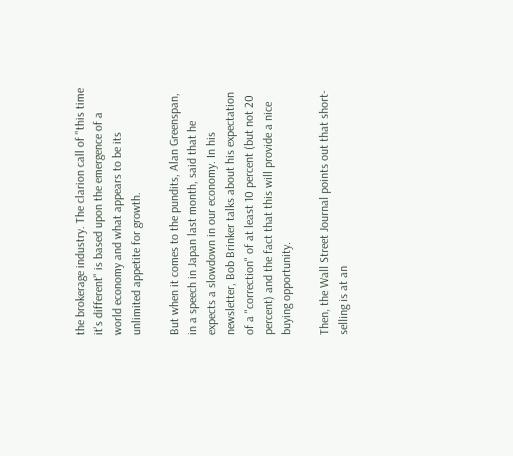the brokerage industry. The clarion call of "this time it's different" is based upon the emergence of a world economy and what appears to be its unlimited appetite for growth.

But when it comes to the pundits, Alan Greenspan, in a speech in Japan last month, said that he expects a slowdown in our economy. In his newsletter, Bob Brinker talks about his expectation of a "correction" of at least 10 percent (but not 20 percent) and the fact that this will provide a nice buying opportunity.

Then, the Wall Street Journal points out that short-selling is at an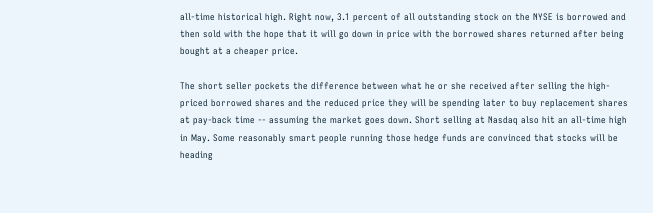all-time historical high. Right now, 3.1 percent of all outstanding stock on the NYSE is borrowed and then sold with the hope that it will go down in price with the borrowed shares returned after being bought at a cheaper price.

The short seller pockets the difference between what he or she received after selling the high-priced borrowed shares and the reduced price they will be spending later to buy replacement shares at pay-back time -- assuming the market goes down. Short selling at Nasdaq also hit an all-time high in May. Some reasonably smart people running those hedge funds are convinced that stocks will be heading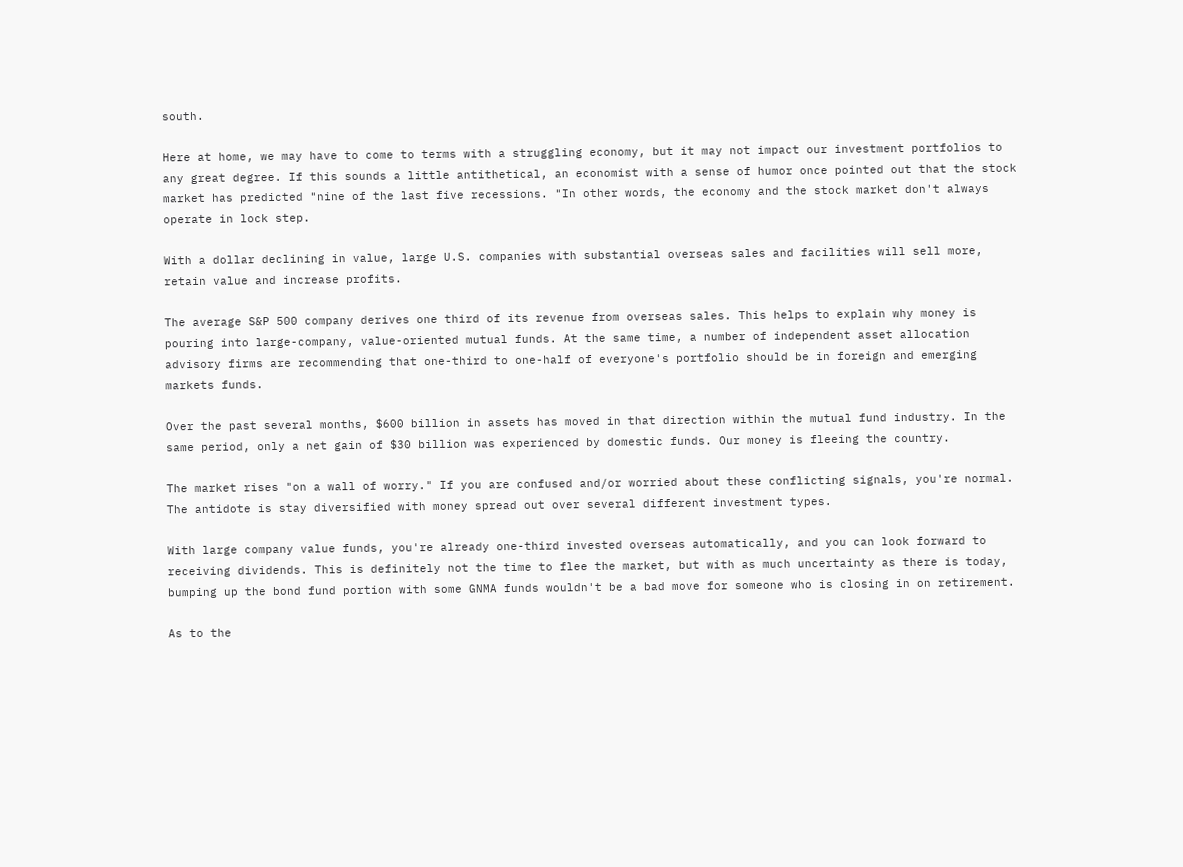south.

Here at home, we may have to come to terms with a struggling economy, but it may not impact our investment portfolios to any great degree. If this sounds a little antithetical, an economist with a sense of humor once pointed out that the stock market has predicted "nine of the last five recessions. "In other words, the economy and the stock market don't always operate in lock step.

With a dollar declining in value, large U.S. companies with substantial overseas sales and facilities will sell more, retain value and increase profits.

The average S&P 500 company derives one third of its revenue from overseas sales. This helps to explain why money is pouring into large-company, value-oriented mutual funds. At the same time, a number of independent asset allocation advisory firms are recommending that one-third to one-half of everyone's portfolio should be in foreign and emerging markets funds.

Over the past several months, $600 billion in assets has moved in that direction within the mutual fund industry. In the same period, only a net gain of $30 billion was experienced by domestic funds. Our money is fleeing the country.

The market rises "on a wall of worry." If you are confused and/or worried about these conflicting signals, you're normal. The antidote is stay diversified with money spread out over several different investment types.

With large company value funds, you're already one-third invested overseas automatically, and you can look forward to receiving dividends. This is definitely not the time to flee the market, but with as much uncertainty as there is today, bumping up the bond fund portion with some GNMA funds wouldn't be a bad move for someone who is closing in on retirement.

As to the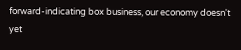forward-indicating box business, our economy doesn't yet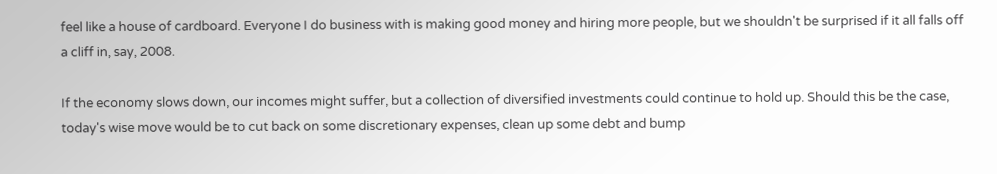feel like a house of cardboard. Everyone I do business with is making good money and hiring more people, but we shouldn't be surprised if it all falls off a cliff in, say, 2008.

If the economy slows down, our incomes might suffer, but a collection of diversified investments could continue to hold up. Should this be the case, today's wise move would be to cut back on some discretionary expenses, clean up some debt and bump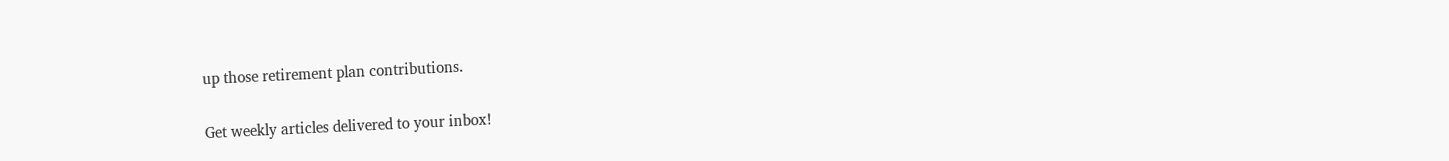up those retirement plan contributions.

Get weekly articles delivered to your inbox!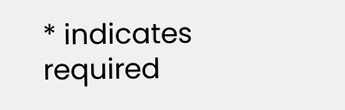* indicates required